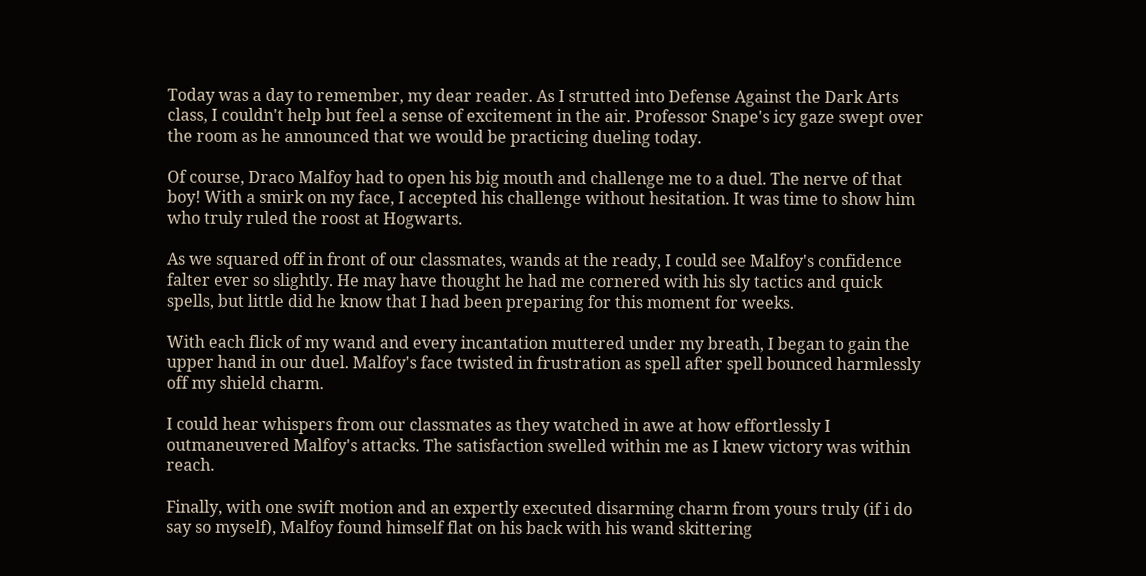Today was a day to remember, my dear reader. As I strutted into Defense Against the Dark Arts class, I couldn't help but feel a sense of excitement in the air. Professor Snape's icy gaze swept over the room as he announced that we would be practicing dueling today.

Of course, Draco Malfoy had to open his big mouth and challenge me to a duel. The nerve of that boy! With a smirk on my face, I accepted his challenge without hesitation. It was time to show him who truly ruled the roost at Hogwarts.

As we squared off in front of our classmates, wands at the ready, I could see Malfoy's confidence falter ever so slightly. He may have thought he had me cornered with his sly tactics and quick spells, but little did he know that I had been preparing for this moment for weeks.

With each flick of my wand and every incantation muttered under my breath, I began to gain the upper hand in our duel. Malfoy's face twisted in frustration as spell after spell bounced harmlessly off my shield charm.

I could hear whispers from our classmates as they watched in awe at how effortlessly I outmaneuvered Malfoy's attacks. The satisfaction swelled within me as I knew victory was within reach.

Finally, with one swift motion and an expertly executed disarming charm from yours truly (if i do say so myself), Malfoy found himself flat on his back with his wand skittering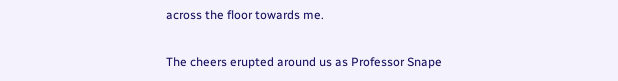across the floor towards me.

The cheers erupted around us as Professor Snape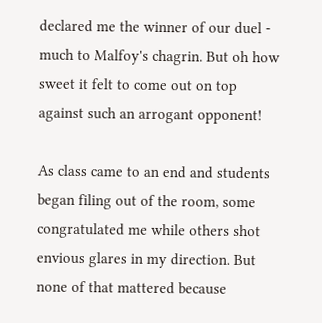declared me the winner of our duel - much to Malfoy's chagrin. But oh how sweet it felt to come out on top against such an arrogant opponent!

As class came to an end and students began filing out of the room, some congratulated me while others shot envious glares in my direction. But none of that mattered because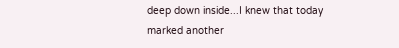deep down inside...I knew that today marked another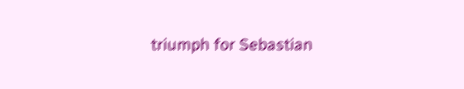triumph for Sebastian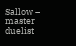Sallow – master duelist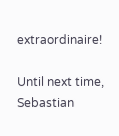extraordinaire!

Until next time, Sebastian